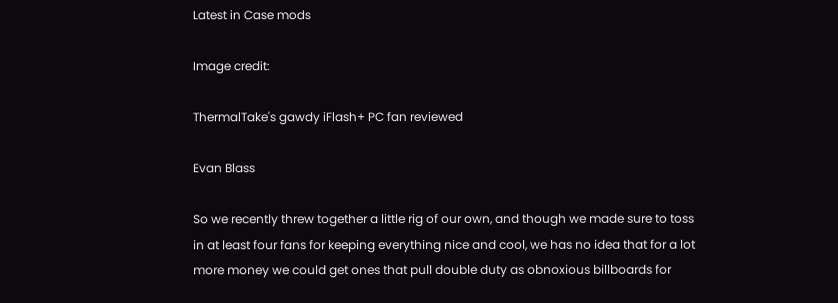Latest in Case mods

Image credit:

ThermalTake's gawdy iFlash+ PC fan reviewed

Evan Blass

So we recently threw together a little rig of our own, and though we made sure to toss in at least four fans for keeping everything nice and cool, we has no idea that for a lot more money we could get ones that pull double duty as obnoxious billboards for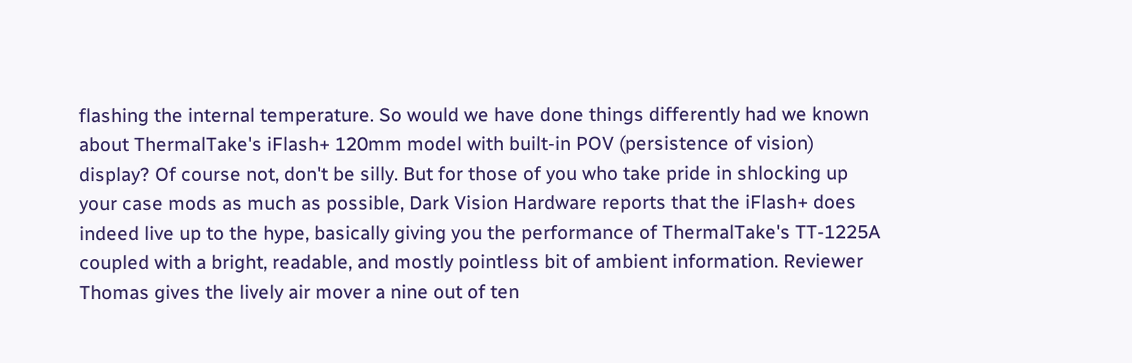flashing the internal temperature. So would we have done things differently had we known about ThermalTake's iFlash+ 120mm model with built-in POV (persistence of vision) display? Of course not, don't be silly. But for those of you who take pride in shlocking up your case mods as much as possible, Dark Vision Hardware reports that the iFlash+ does indeed live up to the hype, basically giving you the performance of ThermalTake's TT-1225A coupled with a bright, readable, and mostly pointless bit of ambient information. Reviewer Thomas gives the lively air mover a nine out of ten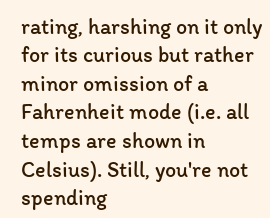rating, harshing on it only for its curious but rather minor omission of a Fahrenheit mode (i.e. all temps are shown in Celsius). Still, you're not spending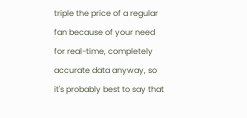triple the price of a regular fan because of your need for real-time, completely accurate data anyway, so it's probably best to say that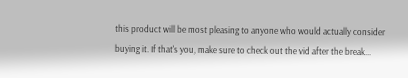this product will be most pleasing to anyone who would actually consider buying it. If that's you, make sure to check out the vid after the break...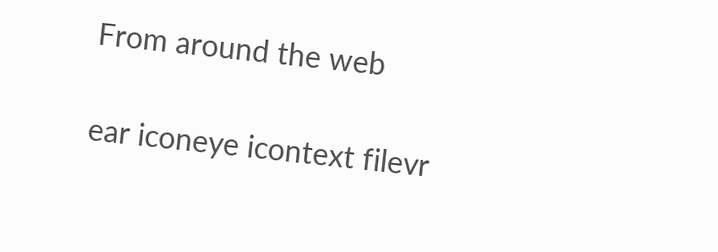From around the web

ear iconeye icontext filevr